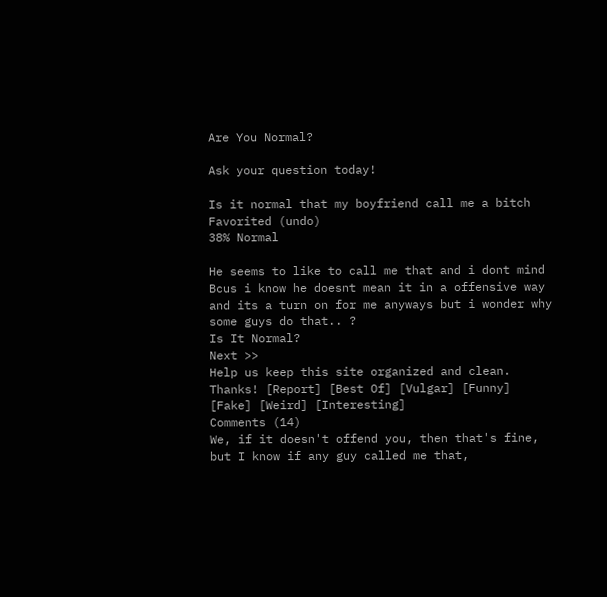Are You Normal?

Ask your question today!

Is it normal that my boyfriend call me a bitch
Favorited (undo)
38% Normal

He seems to like to call me that and i dont mind
Bcus i know he doesnt mean it in a offensive way and its a turn on for me anyways but i wonder why some guys do that.. ?
Is It Normal?
Next >>
Help us keep this site organized and clean. Thanks! [Report] [Best Of] [Vulgar] [Funny] [Fake] [Weird] [Interesting]
Comments (14)
We, if it doesn't offend you, then that's fine, but I know if any guy called me that,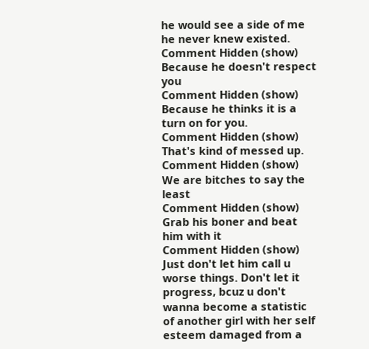he would see a side of me he never knew existed.
Comment Hidden (show)
Because he doesn't respect you
Comment Hidden (show)
Because he thinks it is a turn on for you.
Comment Hidden (show)
That's kind of messed up.
Comment Hidden (show)
We are bitches to say the least
Comment Hidden (show)
Grab his boner and beat him with it
Comment Hidden (show)
Just don't let him call u worse things. Don't let it progress, bcuz u don't wanna become a statistic of another girl with her self esteem damaged from a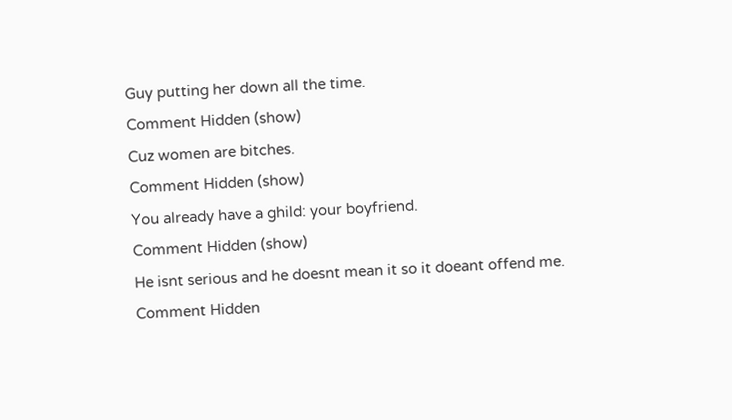Guy putting her down all the time.
Comment Hidden (show)
Cuz women are bitches.
Comment Hidden (show)
You already have a ghild: your boyfriend.
Comment Hidden (show)
He isnt serious and he doesnt mean it so it doeant offend me.
Comment Hidden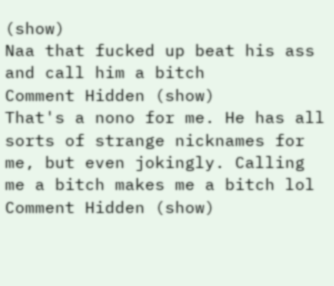(show)
Naa that fucked up beat his ass and call him a bitch
Comment Hidden (show)
That's a nono for me. He has all sorts of strange nicknames for me, but even jokingly. Calling me a bitch makes me a bitch lol
Comment Hidden (show)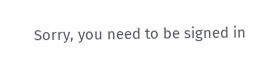Sorry, you need to be signed in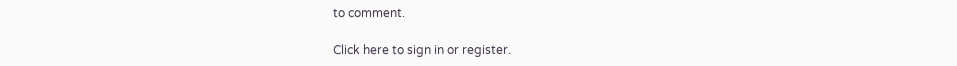to comment.

Click here to sign in or register.